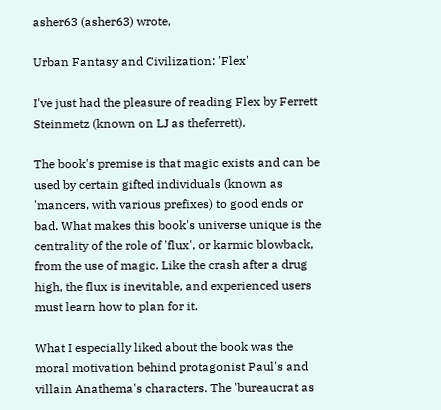asher63 (asher63) wrote,

Urban Fantasy and Civilization: 'Flex'

I've just had the pleasure of reading Flex by Ferrett Steinmetz (known on LJ as theferrett).

The book's premise is that magic exists and can be used by certain gifted individuals (known as 'mancers, with various prefixes) to good ends or bad. What makes this book's universe unique is the centrality of the role of 'flux', or karmic blowback, from the use of magic. Like the crash after a drug high, the flux is inevitable, and experienced users must learn how to plan for it.

What I especially liked about the book was the moral motivation behind protagonist Paul's and villain Anathema's characters. The 'bureaucrat as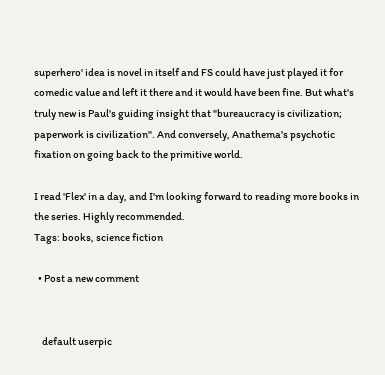superhero' idea is novel in itself and FS could have just played it for comedic value and left it there and it would have been fine. But what's truly new is Paul's guiding insight that "bureaucracy is civilization; paperwork is civilization". And conversely, Anathema's psychotic fixation on going back to the primitive world.

I read 'Flex' in a day, and I'm looking forward to reading more books in the series. Highly recommended.
Tags: books, science fiction

  • Post a new comment


    default userpic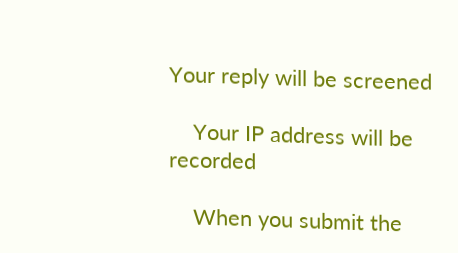Your reply will be screened

    Your IP address will be recorded

    When you submit the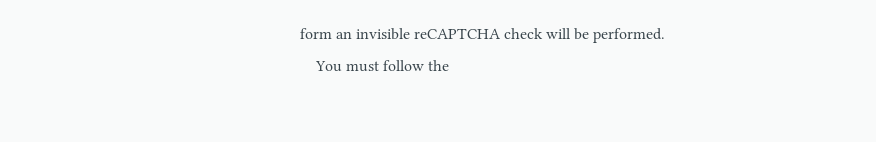form an invisible reCAPTCHA check will be performed.
    You must follow the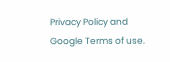Privacy Policy and Google Terms of use.